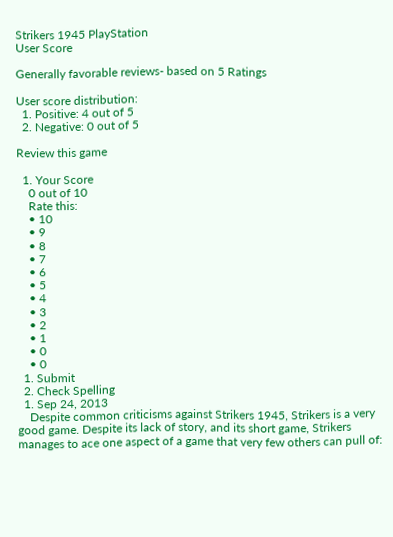Strikers 1945 PlayStation
User Score

Generally favorable reviews- based on 5 Ratings

User score distribution:
  1. Positive: 4 out of 5
  2. Negative: 0 out of 5

Review this game

  1. Your Score
    0 out of 10
    Rate this:
    • 10
    • 9
    • 8
    • 7
    • 6
    • 5
    • 4
    • 3
    • 2
    • 1
    • 0
    • 0
  1. Submit
  2. Check Spelling
  1. Sep 24, 2013
    Despite common criticisms against Strikers 1945, Strikers is a very good game. Despite its lack of story, and its short game, Strikers manages to ace one aspect of a game that very few others can pull of: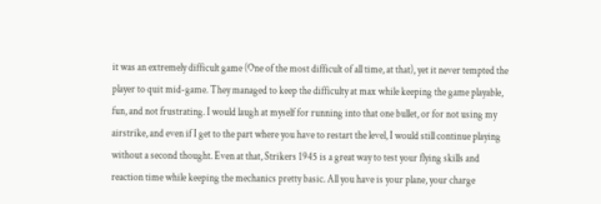it was an extremely difficult game (One of the most difficult of all time, at that), yet it never tempted the player to quit mid-game. They managed to keep the difficulty at max while keeping the game playable, fun, and not frustrating. I would laugh at myself for running into that one bullet, or for not using my airstrike, and even if I get to the part where you have to restart the level, I would still continue playing without a second thought. Even at that, Strikers 1945 is a great way to test your flying skills and reaction time while keeping the mechanics pretty basic. All you have is your plane, your charge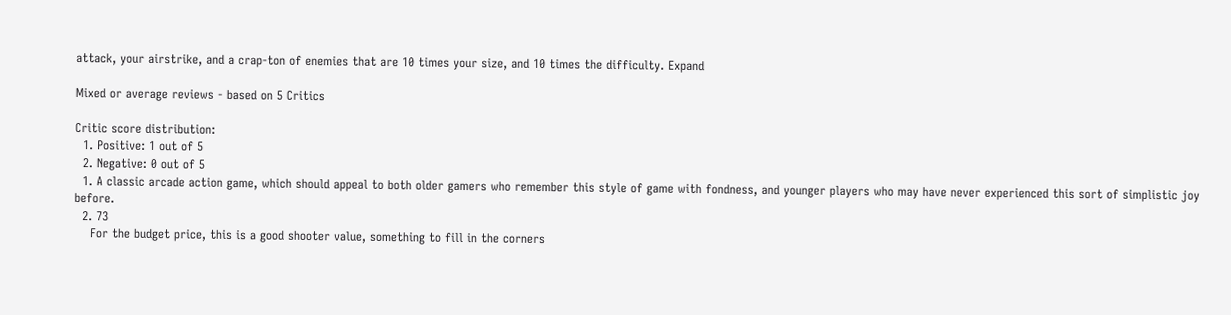attack, your airstrike, and a crap-ton of enemies that are 10 times your size, and 10 times the difficulty. Expand

Mixed or average reviews - based on 5 Critics

Critic score distribution:
  1. Positive: 1 out of 5
  2. Negative: 0 out of 5
  1. A classic arcade action game, which should appeal to both older gamers who remember this style of game with fondness, and younger players who may have never experienced this sort of simplistic joy before.
  2. 73
    For the budget price, this is a good shooter value, something to fill in the corners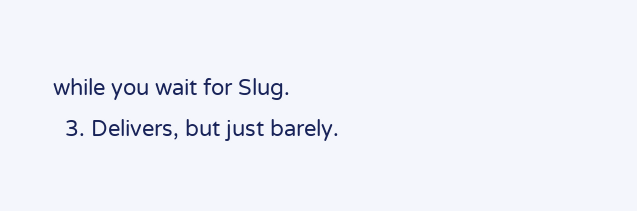while you wait for Slug.
  3. Delivers, but just barely.